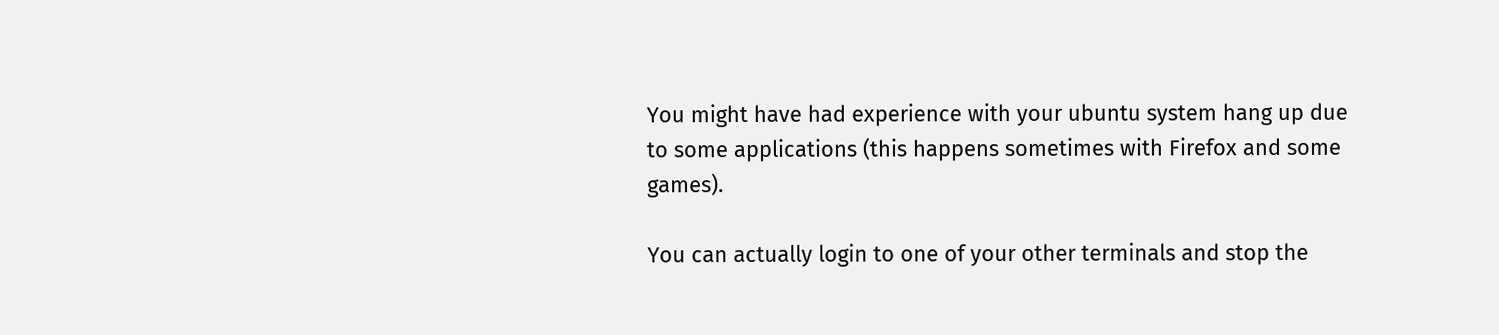You might have had experience with your ubuntu system hang up due to some applications (this happens sometimes with Firefox and some games).

You can actually login to one of your other terminals and stop the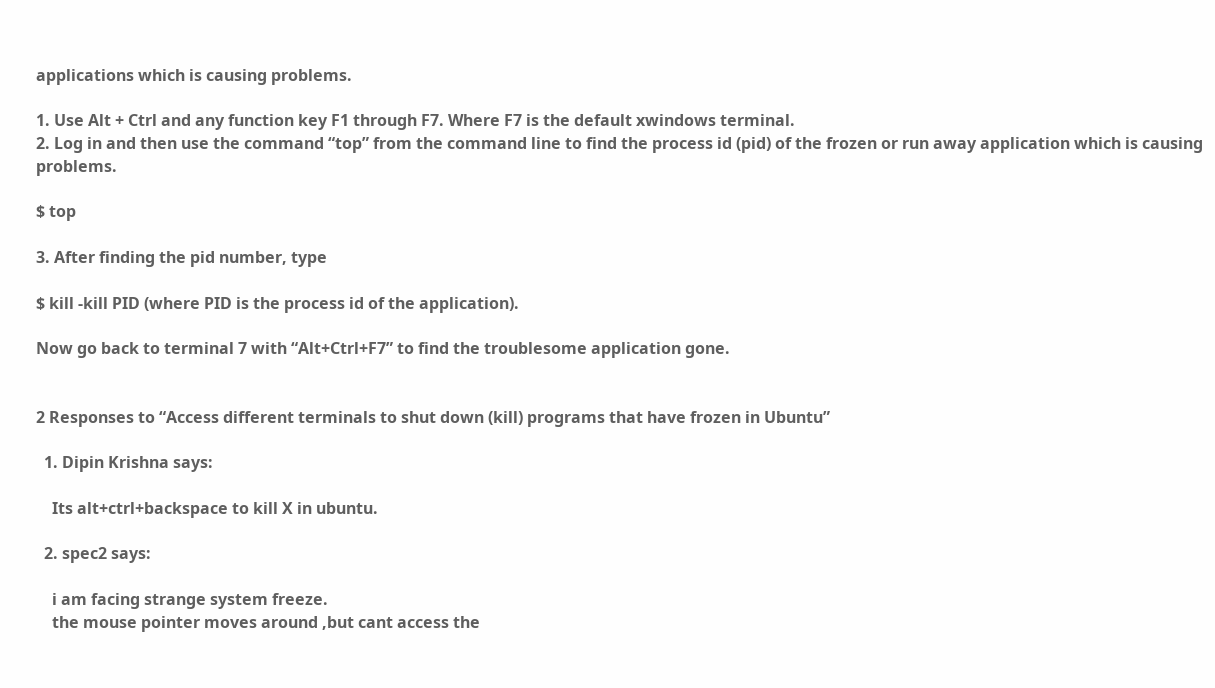applications which is causing problems.

1. Use Alt + Ctrl and any function key F1 through F7. Where F7 is the default xwindows terminal.
2. Log in and then use the command “top” from the command line to find the process id (pid) of the frozen or run away application which is causing problems.

$ top

3. After finding the pid number, type

$ kill -kill PID (where PID is the process id of the application).

Now go back to terminal 7 with “Alt+Ctrl+F7” to find the troublesome application gone.


2 Responses to “Access different terminals to shut down (kill) programs that have frozen in Ubuntu”

  1. Dipin Krishna says:

    Its alt+ctrl+backspace to kill X in ubuntu.

  2. spec2 says:

    i am facing strange system freeze.
    the mouse pointer moves around ,but cant access the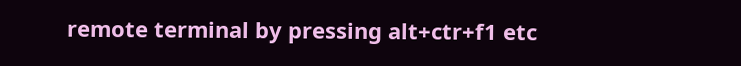remote terminal by pressing alt+ctr+f1 etc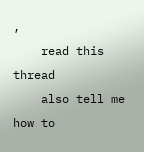,
    read this thread
    also tell me how to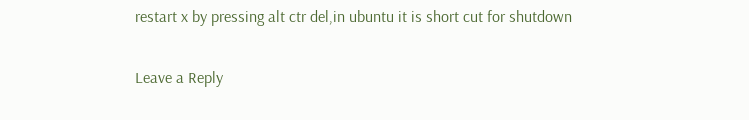restart x by pressing alt ctr del,in ubuntu it is short cut for shutdown

Leave a Reply